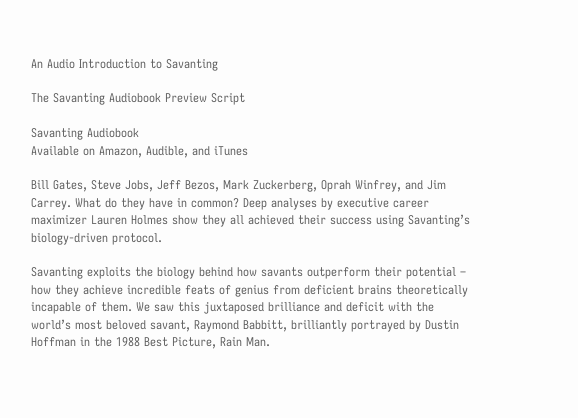An Audio Introduction to Savanting

The Savanting Audiobook Preview Script

Savanting Audiobook
Available on Amazon, Audible, and iTunes

Bill Gates, Steve Jobs, Jeff Bezos, Mark Zuckerberg, Oprah Winfrey, and Jim Carrey. What do they have in common? Deep analyses by executive career maximizer Lauren Holmes show they all achieved their success using Savanting’s biology-driven protocol.

Savanting exploits the biology behind how savants outperform their potential – how they achieve incredible feats of genius from deficient brains theoretically incapable of them. We saw this juxtaposed brilliance and deficit with the world’s most beloved savant, Raymond Babbitt, brilliantly portrayed by Dustin Hoffman in the 1988 Best Picture, Rain Man.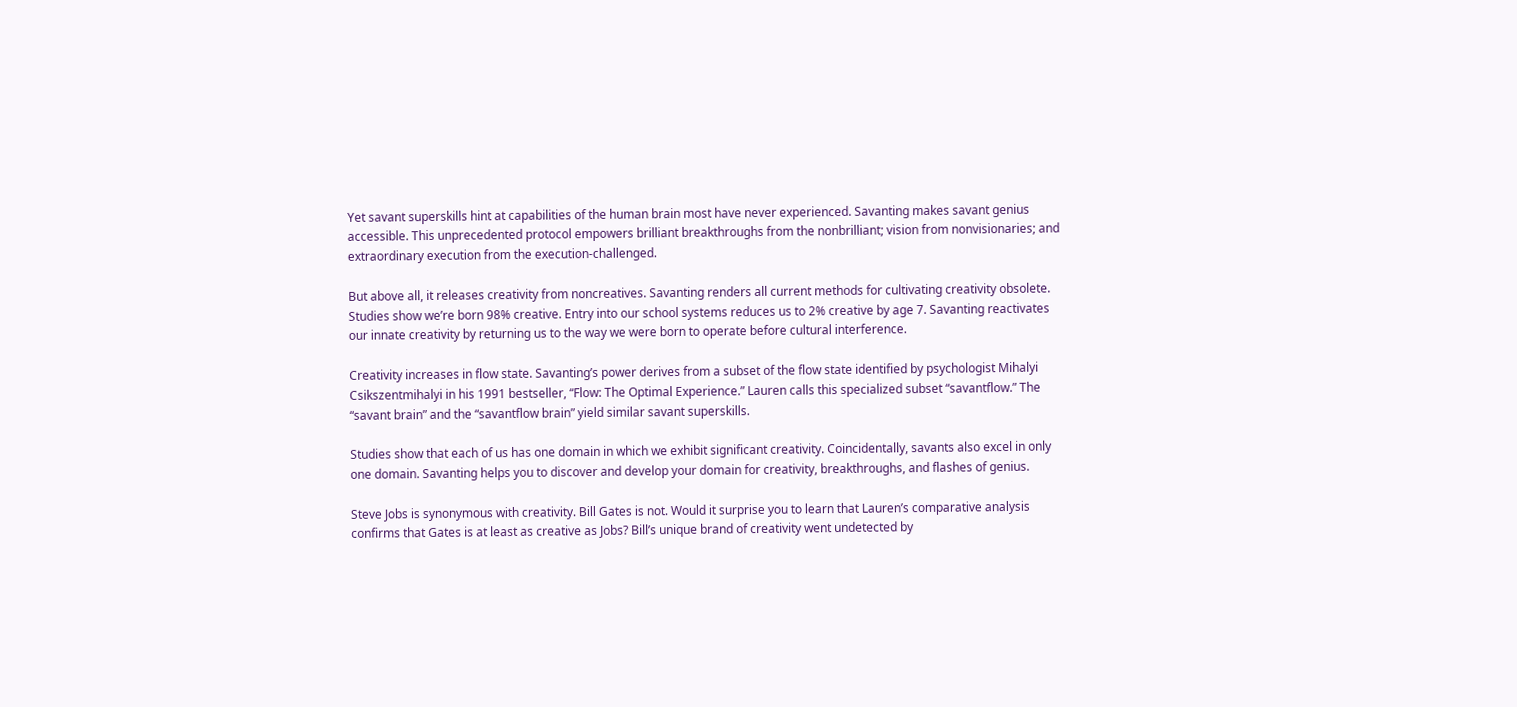Yet savant superskills hint at capabilities of the human brain most have never experienced. Savanting makes savant genius accessible. This unprecedented protocol empowers brilliant breakthroughs from the nonbrilliant; vision from nonvisionaries; and extraordinary execution from the execution-challenged.

But above all, it releases creativity from noncreatives. Savanting renders all current methods for cultivating creativity obsolete. Studies show we’re born 98% creative. Entry into our school systems reduces us to 2% creative by age 7. Savanting reactivates our innate creativity by returning us to the way we were born to operate before cultural interference.

Creativity increases in flow state. Savanting’s power derives from a subset of the flow state identified by psychologist Mihalyi Csikszentmihalyi in his 1991 bestseller, “Flow: The Optimal Experience.” Lauren calls this specialized subset “savantflow.” The “savant brain” and the “savantflow brain” yield similar savant superskills.

Studies show that each of us has one domain in which we exhibit significant creativity. Coincidentally, savants also excel in only one domain. Savanting helps you to discover and develop your domain for creativity, breakthroughs, and flashes of genius.

Steve Jobs is synonymous with creativity. Bill Gates is not. Would it surprise you to learn that Lauren’s comparative analysis confirms that Gates is at least as creative as Jobs? Bill’s unique brand of creativity went undetected by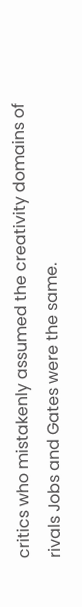critics who mistakenly assumed the creativity domains of rivals Jobs and Gates were the same.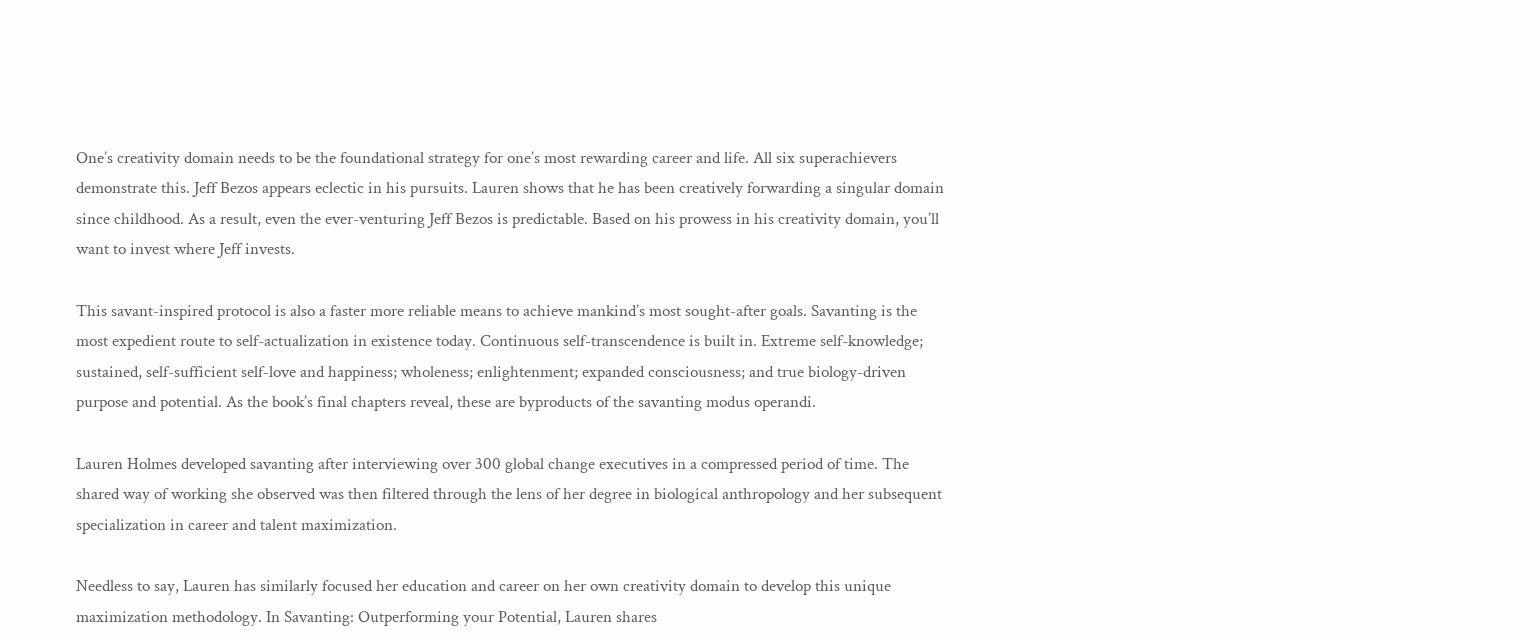One’s creativity domain needs to be the foundational strategy for one’s most rewarding career and life. All six superachievers demonstrate this. Jeff Bezos appears eclectic in his pursuits. Lauren shows that he has been creatively forwarding a singular domain since childhood. As a result, even the ever-venturing Jeff Bezos is predictable. Based on his prowess in his creativity domain, you’ll want to invest where Jeff invests.

This savant-inspired protocol is also a faster more reliable means to achieve mankind’s most sought-after goals. Savanting is the most expedient route to self-actualization in existence today. Continuous self-transcendence is built in. Extreme self-knowledge; sustained, self-sufficient self-love and happiness; wholeness; enlightenment; expanded consciousness; and true biology-driven purpose and potential. As the book’s final chapters reveal, these are byproducts of the savanting modus operandi.

Lauren Holmes developed savanting after interviewing over 300 global change executives in a compressed period of time. The shared way of working she observed was then filtered through the lens of her degree in biological anthropology and her subsequent specialization in career and talent maximization.

Needless to say, Lauren has similarly focused her education and career on her own creativity domain to develop this unique maximization methodology. In Savanting: Outperforming your Potential, Lauren shares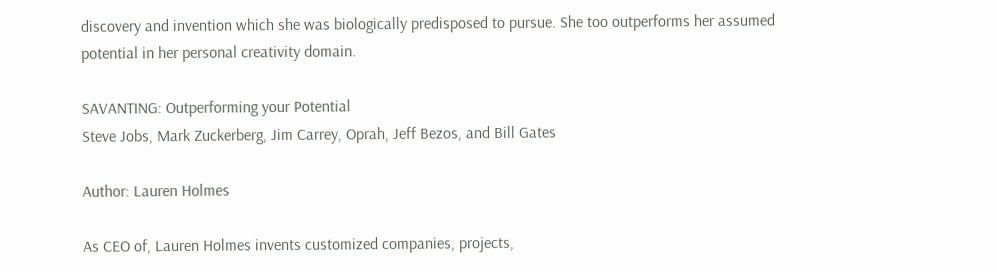discovery and invention which she was biologically predisposed to pursue. She too outperforms her assumed potential in her personal creativity domain.

SAVANTING: Outperforming your Potential
Steve Jobs, Mark Zuckerberg, Jim Carrey, Oprah, Jeff Bezos, and Bill Gates

Author: Lauren Holmes

As CEO of, Lauren Holmes invents customized companies, projects,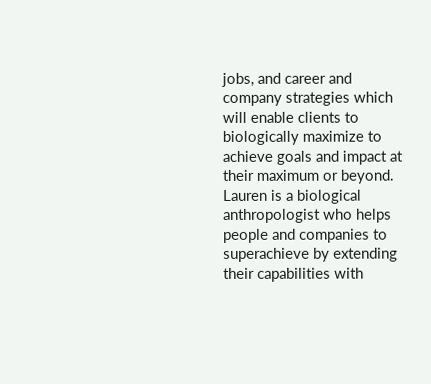jobs, and career and company strategies which will enable clients to biologically maximize to achieve goals and impact at their maximum or beyond. Lauren is a biological anthropologist who helps people and companies to superachieve by extending their capabilities with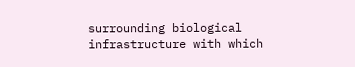surrounding biological infrastructure with which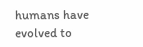humans have evolved to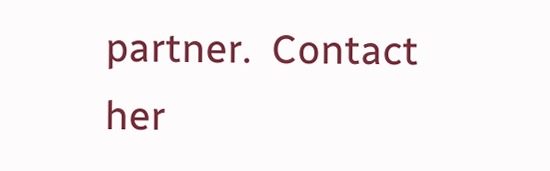partner.  Contact her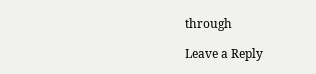through

Leave a Reply